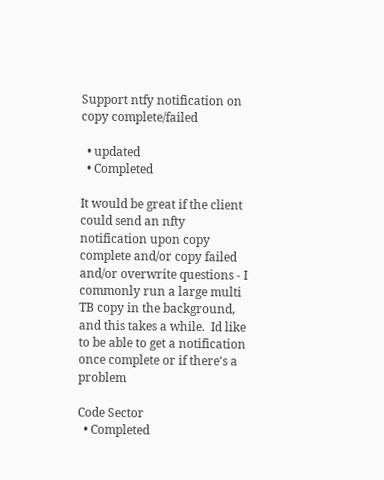Support ntfy notification on copy complete/failed

  • updated
  • Completed

It would be great if the client could send an nfty notification upon copy complete and/or copy failed and/or overwrite questions - I commonly run a large multi TB copy in the background, and this takes a while.  Id like to be able to get a notification once complete or if there's a problem

Code Sector
  • Completed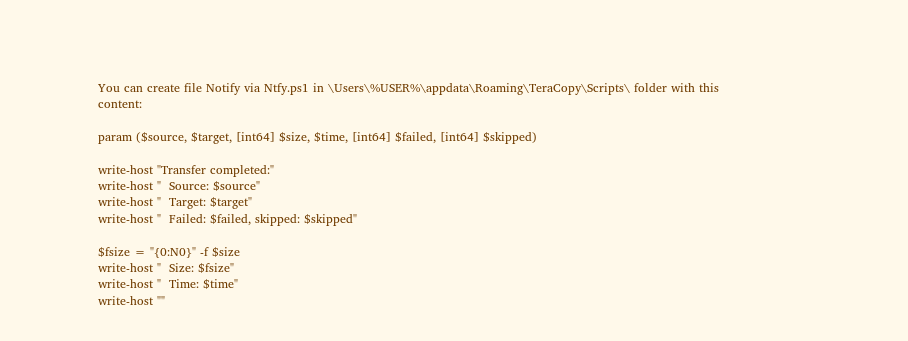You can create file Notify via Ntfy.ps1 in \Users\%USER%\appdata\Roaming\TeraCopy\Scripts\ folder with this content:

param ($source, $target, [int64] $size, $time, [int64] $failed, [int64] $skipped)

write-host "Transfer completed:"
write-host "  Source: $source"
write-host "  Target: $target"
write-host "  Failed: $failed, skipped: $skipped"

$fsize = "{0:N0}" -f $size
write-host "  Size: $fsize"
write-host "  Time: $time"
write-host ""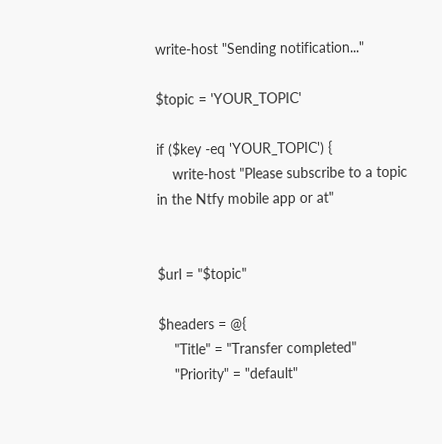write-host "Sending notification..."

$topic = 'YOUR_TOPIC'

if ($key -eq 'YOUR_TOPIC') {
    write-host "Please subscribe to a topic in the Ntfy mobile app or at"


$url = "$topic"

$headers = @{
    "Title" = "Transfer completed"
    "Priority" = "default"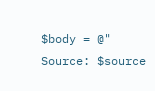$body = @"
Source: $source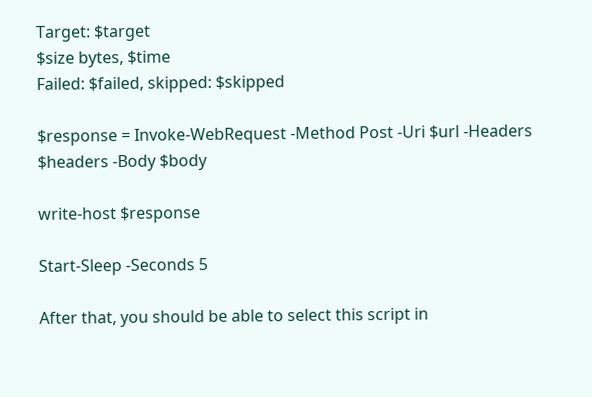Target: $target
$size bytes, $time
Failed: $failed, skipped: $skipped

$response = Invoke-WebRequest -Method Post -Uri $url -Headers $headers -Body $body

write-host $response

Start-Sleep -Seconds 5

After that, you should be able to select this script in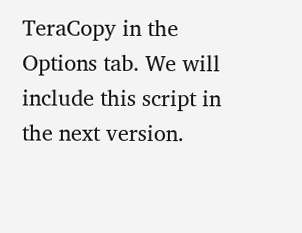TeraCopy in the Options tab. We will include this script in the next version.